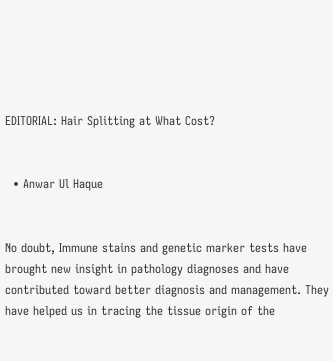EDITORIAL: Hair Splitting at What Cost?


  • Anwar Ul Haque


No doubt, Immune stains and genetic marker tests have brought new insight in pathology diagnoses and have contributed toward better diagnosis and management. They have helped us in tracing the tissue origin of the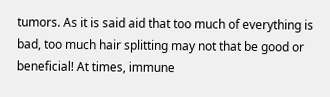tumors. As it is said aid that too much of everything is bad, too much hair splitting may not that be good or beneficial! At times, immune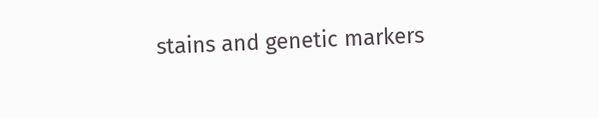stains and genetic markers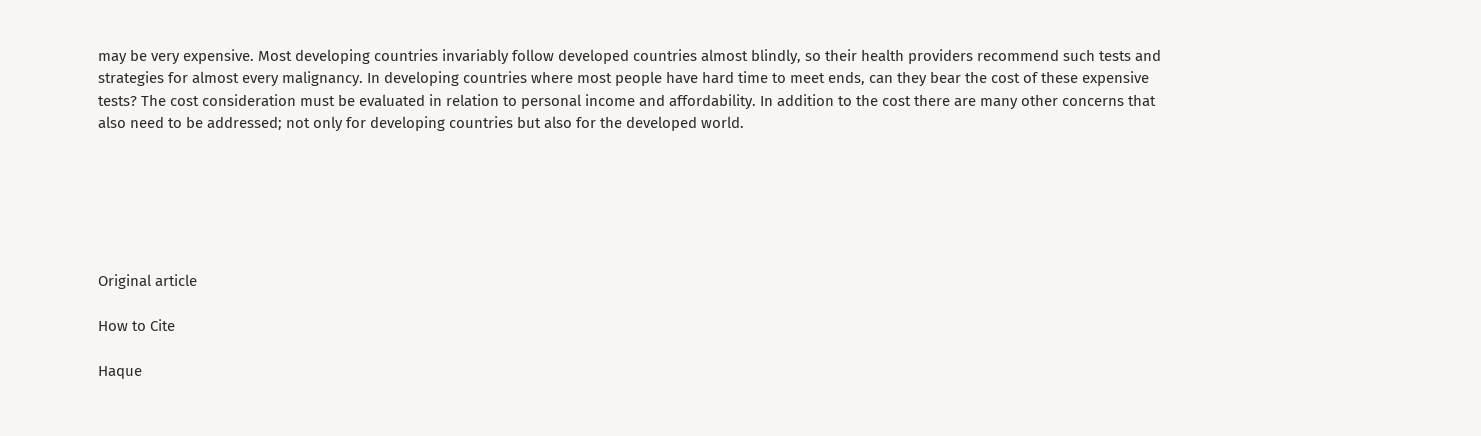may be very expensive. Most developing countries invariably follow developed countries almost blindly, so their health providers recommend such tests and strategies for almost every malignancy. In developing countries where most people have hard time to meet ends, can they bear the cost of these expensive tests? The cost consideration must be evaluated in relation to personal income and affordability. In addition to the cost there are many other concerns that also need to be addressed; not only for developing countries but also for the developed world.






Original article

How to Cite

Haque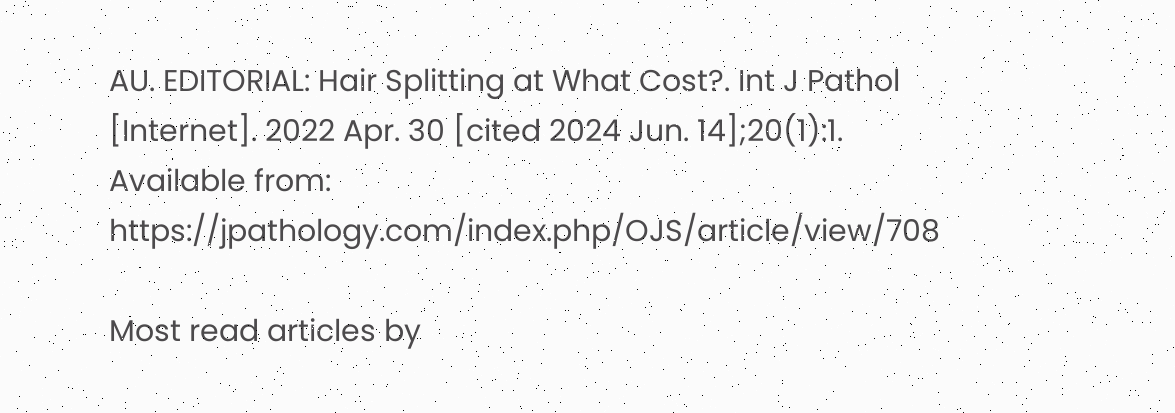AU. EDITORIAL: Hair Splitting at What Cost?. Int J Pathol [Internet]. 2022 Apr. 30 [cited 2024 Jun. 14];20(1):1. Available from: https://jpathology.com/index.php/OJS/article/view/708

Most read articles by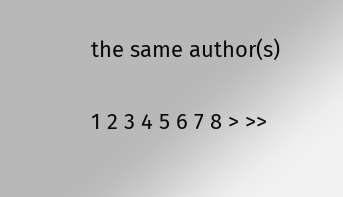the same author(s)

1 2 3 4 5 6 7 8 > >>